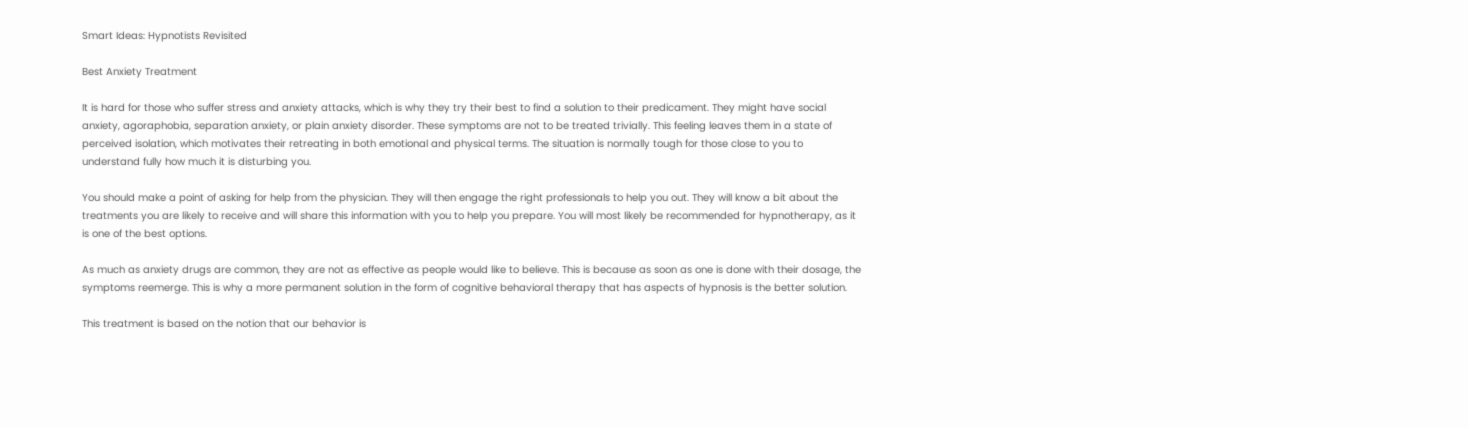Smart Ideas: Hypnotists Revisited

Best Anxiety Treatment

It is hard for those who suffer stress and anxiety attacks, which is why they try their best to find a solution to their predicament. They might have social anxiety, agoraphobia, separation anxiety, or plain anxiety disorder. These symptoms are not to be treated trivially. This feeling leaves them in a state of perceived isolation, which motivates their retreating in both emotional and physical terms. The situation is normally tough for those close to you to understand fully how much it is disturbing you.

You should make a point of asking for help from the physician. They will then engage the right professionals to help you out. They will know a bit about the treatments you are likely to receive and will share this information with you to help you prepare. You will most likely be recommended for hypnotherapy, as it is one of the best options.

As much as anxiety drugs are common, they are not as effective as people would like to believe. This is because as soon as one is done with their dosage, the symptoms reemerge. This is why a more permanent solution in the form of cognitive behavioral therapy that has aspects of hypnosis is the better solution.

This treatment is based on the notion that our behavior is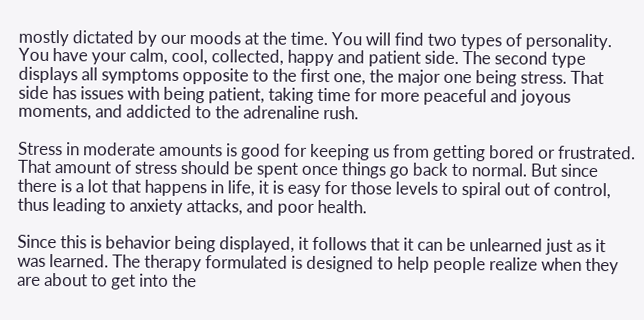mostly dictated by our moods at the time. You will find two types of personality. You have your calm, cool, collected, happy and patient side. The second type displays all symptoms opposite to the first one, the major one being stress. That side has issues with being patient, taking time for more peaceful and joyous moments, and addicted to the adrenaline rush.

Stress in moderate amounts is good for keeping us from getting bored or frustrated. That amount of stress should be spent once things go back to normal. But since there is a lot that happens in life, it is easy for those levels to spiral out of control, thus leading to anxiety attacks, and poor health.

Since this is behavior being displayed, it follows that it can be unlearned just as it was learned. The therapy formulated is designed to help people realize when they are about to get into the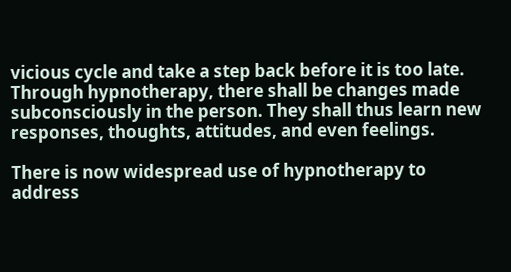vicious cycle and take a step back before it is too late. Through hypnotherapy, there shall be changes made subconsciously in the person. They shall thus learn new responses, thoughts, attitudes, and even feelings.

There is now widespread use of hypnotherapy to address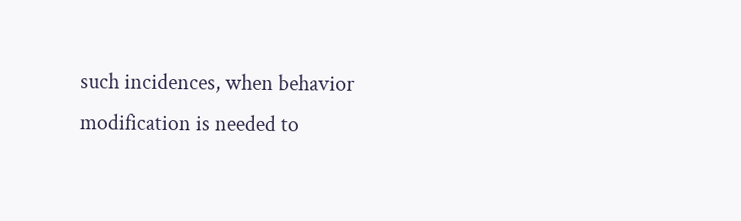such incidences, when behavior modification is needed to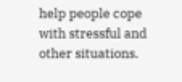help people cope with stressful and other situations.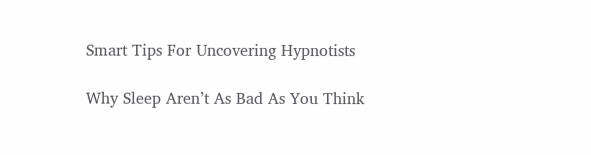Smart Tips For Uncovering Hypnotists

Why Sleep Aren’t As Bad As You Think